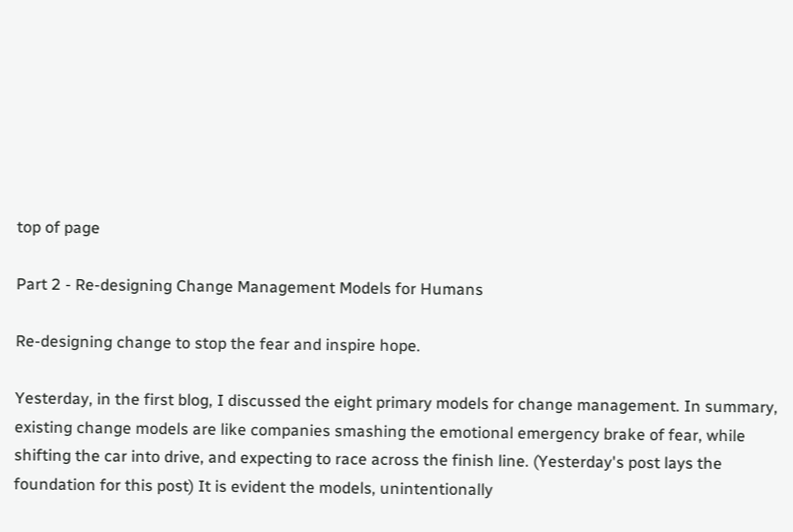top of page

Part 2 - Re-designing Change Management Models for Humans

Re-designing change to stop the fear and inspire hope.

Yesterday, in the first blog, I discussed the eight primary models for change management. In summary, existing change models are like companies smashing the emotional emergency brake of fear, while shifting the car into drive, and expecting to race across the finish line. (Yesterday's post lays the foundation for this post) It is evident the models, unintentionally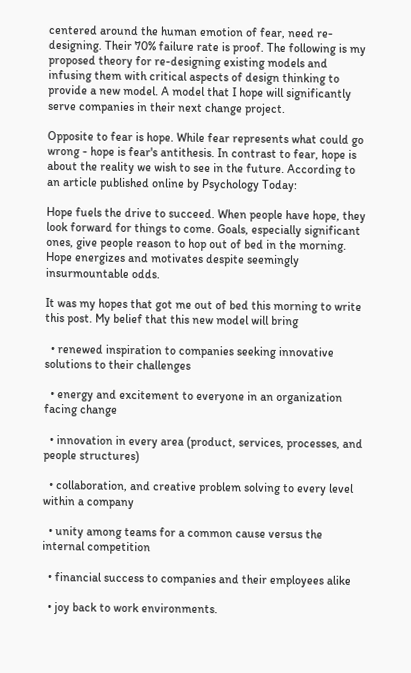centered around the human emotion of fear, need re-designing. Their 70% failure rate is proof. The following is my proposed theory for re-designing existing models and infusing them with critical aspects of design thinking to provide a new model. A model that I hope will significantly serve companies in their next change project.

Opposite to fear is hope. While fear represents what could go wrong - hope is fear's antithesis. In contrast to fear, hope is about the reality we wish to see in the future. According to an article published online by Psychology Today:

Hope fuels the drive to succeed. When people have hope, they look forward for things to come. Goals, especially significant ones, give people reason to hop out of bed in the morning. Hope energizes and motivates despite seemingly insurmountable odds.

It was my hopes that got me out of bed this morning to write this post. My belief that this new model will bring

  • renewed inspiration to companies seeking innovative solutions to their challenges

  • energy and excitement to everyone in an organization facing change

  • innovation in every area (product, services, processes, and people structures)

  • collaboration, and creative problem solving to every level within a company

  • unity among teams for a common cause versus the internal competition

  • financial success to companies and their employees alike

  • joy back to work environments.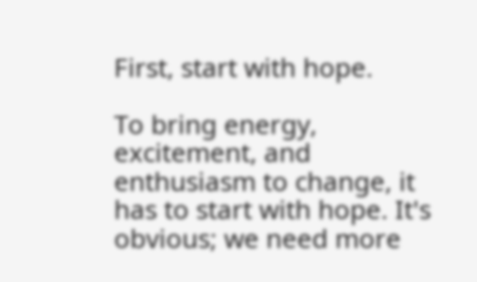First, start with hope.

To bring energy, excitement, and enthusiasm to change, it has to start with hope. It's obvious; we need more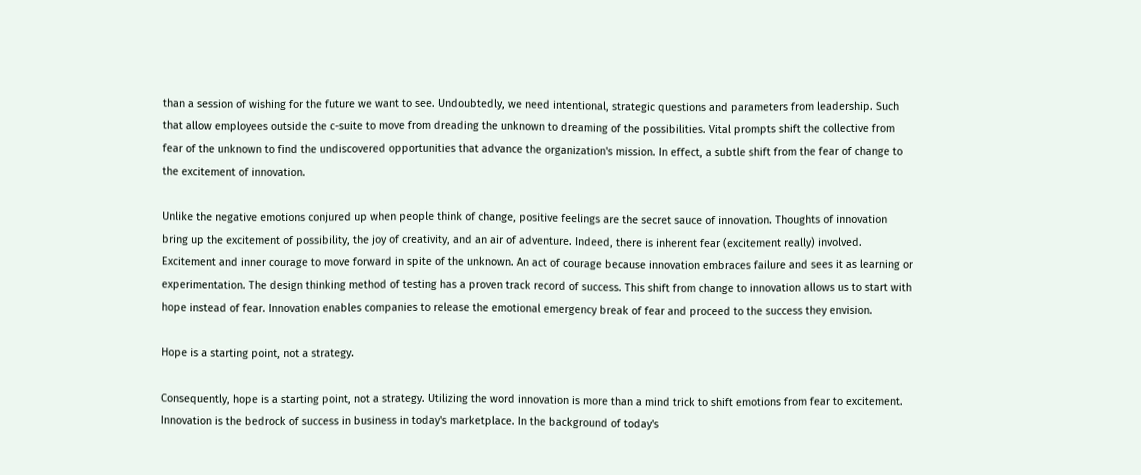than a session of wishing for the future we want to see. Undoubtedly, we need intentional, strategic questions and parameters from leadership. Such that allow employees outside the c-suite to move from dreading the unknown to dreaming of the possibilities. Vital prompts shift the collective from fear of the unknown to find the undiscovered opportunities that advance the organization's mission. In effect, a subtle shift from the fear of change to the excitement of innovation.

Unlike the negative emotions conjured up when people think of change, positive feelings are the secret sauce of innovation. Thoughts of innovation bring up the excitement of possibility, the joy of creativity, and an air of adventure. Indeed, there is inherent fear (excitement really) involved. Excitement and inner courage to move forward in spite of the unknown. An act of courage because innovation embraces failure and sees it as learning or experimentation. The design thinking method of testing has a proven track record of success. This shift from change to innovation allows us to start with hope instead of fear. Innovation enables companies to release the emotional emergency break of fear and proceed to the success they envision.

Hope is a starting point, not a strategy.

Consequently, hope is a starting point, not a strategy. Utilizing the word innovation is more than a mind trick to shift emotions from fear to excitement. Innovation is the bedrock of success in business in today's marketplace. In the background of today's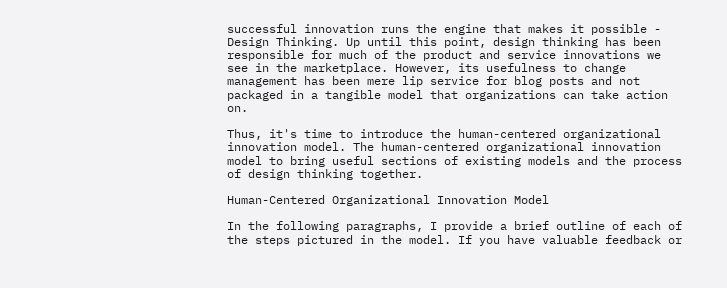successful innovation runs the engine that makes it possible - Design Thinking. Up until this point, design thinking has been responsible for much of the product and service innovations we see in the marketplace. However, its usefulness to change management has been mere lip service for blog posts and not packaged in a tangible model that organizations can take action on.

Thus, it's time to introduce the human-centered organizational innovation model. The human-centered organizational innovation model to bring useful sections of existing models and the process of design thinking together.

Human-Centered Organizational Innovation Model

In the following paragraphs, I provide a brief outline of each of the steps pictured in the model. If you have valuable feedback or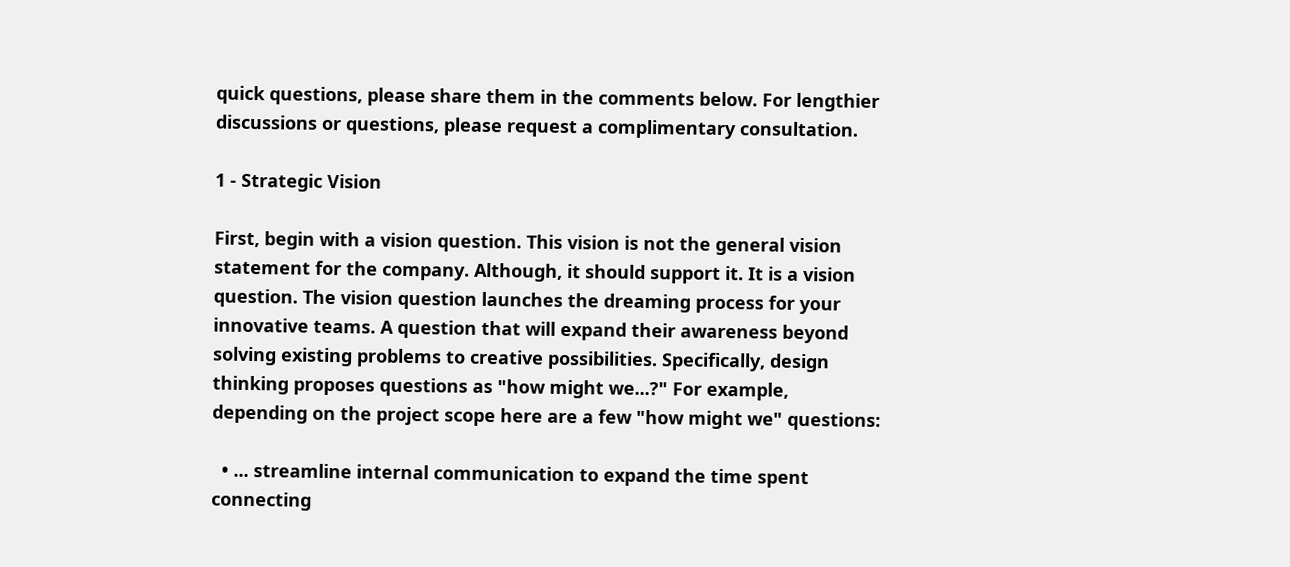quick questions, please share them in the comments below. For lengthier discussions or questions, please request a complimentary consultation.

1 - Strategic Vision

First, begin with a vision question. This vision is not the general vision statement for the company. Although, it should support it. It is a vision question. The vision question launches the dreaming process for your innovative teams. A question that will expand their awareness beyond solving existing problems to creative possibilities. Specifically, design thinking proposes questions as "how might we...?" For example, depending on the project scope here are a few "how might we" questions:

  • ... streamline internal communication to expand the time spent connecting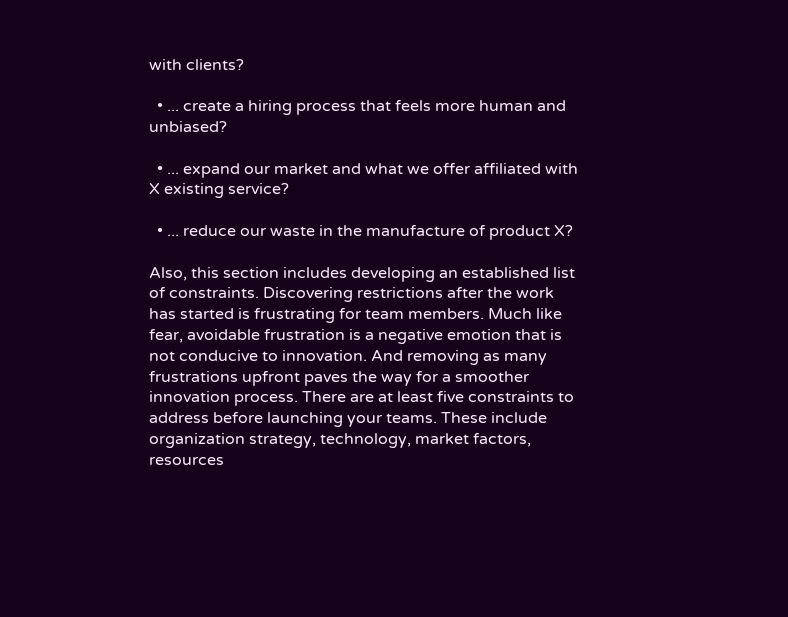with clients?

  • ... create a hiring process that feels more human and unbiased?

  • ... expand our market and what we offer affiliated with X existing service?

  • ... reduce our waste in the manufacture of product X?

Also, this section includes developing an established list of constraints. Discovering restrictions after the work has started is frustrating for team members. Much like fear, avoidable frustration is a negative emotion that is not conducive to innovation. And removing as many frustrations upfront paves the way for a smoother innovation process. There are at least five constraints to address before launching your teams. These include organization strategy, technology, market factors, resources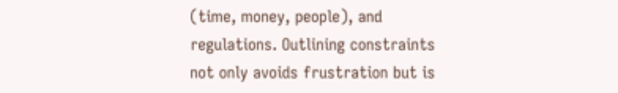(time, money, people), and regulations. Outlining constraints not only avoids frustration but is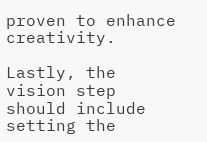proven to enhance creativity.

Lastly, the vision step should include setting the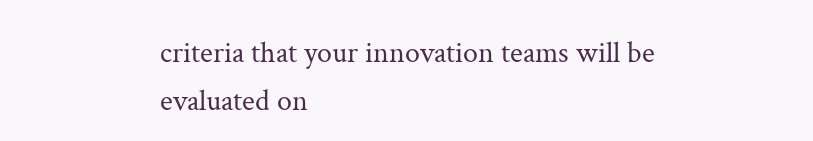criteria that your innovation teams will be evaluated on